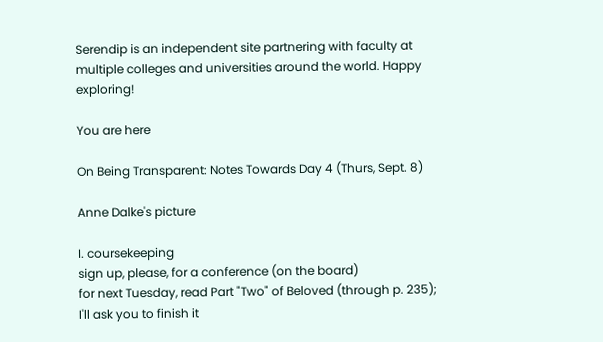Serendip is an independent site partnering with faculty at multiple colleges and universities around the world. Happy exploring!

You are here

On Being Transparent: Notes Towards Day 4 (Thurs, Sept. 8)

Anne Dalke's picture

I. coursekeeping
sign up, please, for a conference (on the board)
for next Tuesday, read Part "Two" of Beloved (through p. 235);
I'll ask you to finish it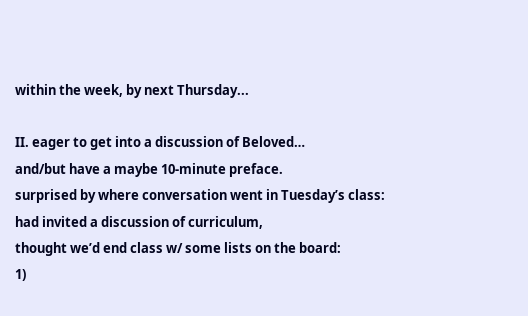within the week, by next Thursday...

II. eager to get into a discussion of Beloved…
and/but have a maybe 10-minute preface.
surprised by where conversation went in Tuesday’s class:
had invited a discussion of curriculum,
thought we’d end class w/ some lists on the board:
1)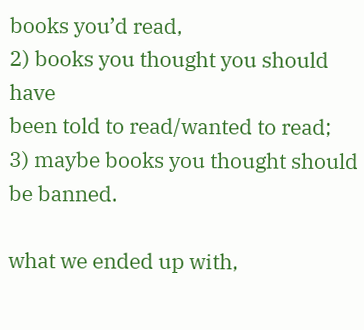books you’d read,
2) books you thought you should have
been told to read/wanted to read;
3) maybe books you thought should be banned.

what we ended up with,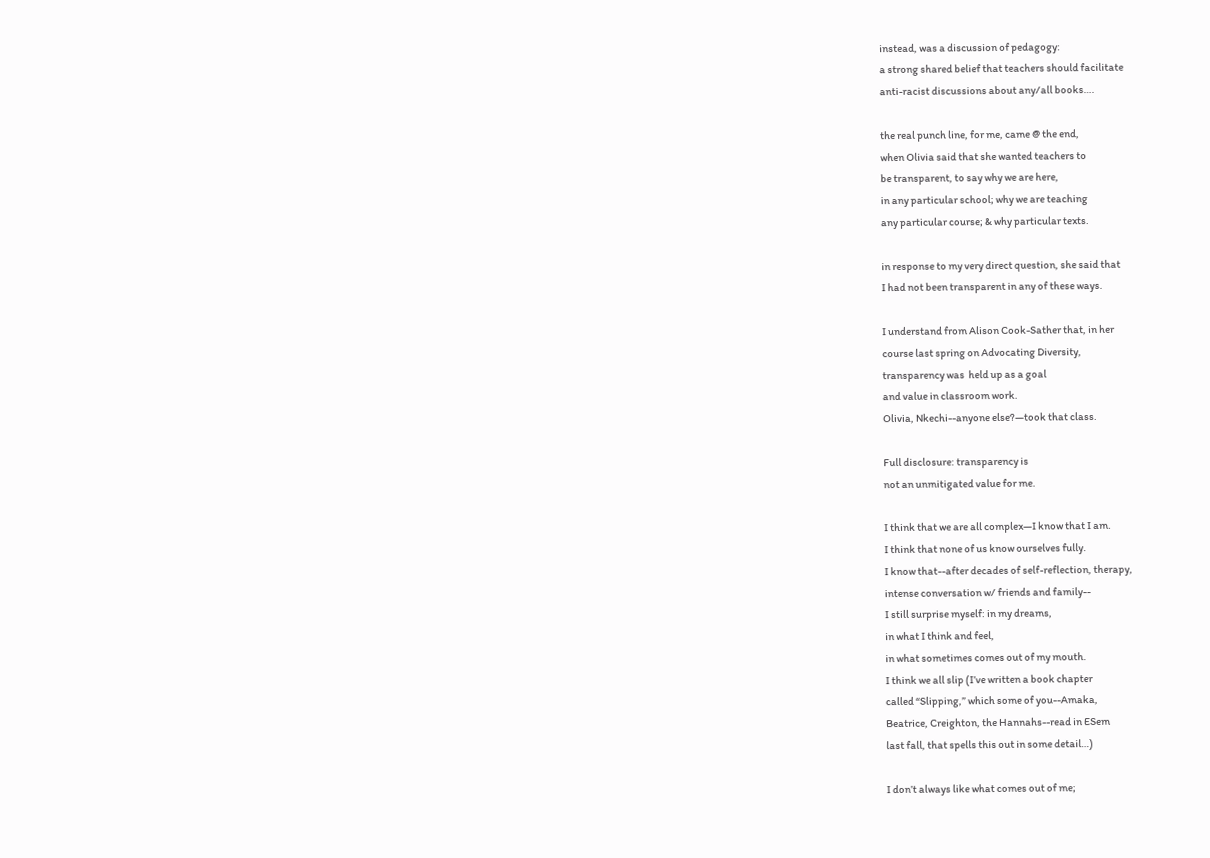instead, was a discussion of pedagogy:
a strong shared belief that teachers should facilitate
anti-racist discussions about any/all books….

the real punch line, for me, came @ the end,
when Olivia said that she wanted teachers to
be transparent, to say why we are here,
in any particular school; why we are teaching
any particular course; & why particular texts.

in response to my very direct question, she said that
I had not been transparent in any of these ways.

I understand from Alison Cook-Sather that, in her
course last spring on Advocating Diversity,
transparency was  held up as a goal
and value in classroom work.
Olivia, Nkechi--anyone else?—took that class.

Full disclosure: transparency is
not an unmitigated value for me.

I think that we are all complex—I know that I am.
I think that none of us know ourselves fully.
I know that--after decades of self-reflection, therapy,
intense conversation w/ friends and family--
I still surprise myself: in my dreams,
in what I think and feel,
in what sometimes comes out of my mouth.
I think we all slip (I’ve written a book chapter
called “Slipping,” which some of you--Amaka,
Beatrice, Creighton, the Hannahs--read in ESem
last fall, that spells this out in some detail…)

I don’t always like what comes out of me;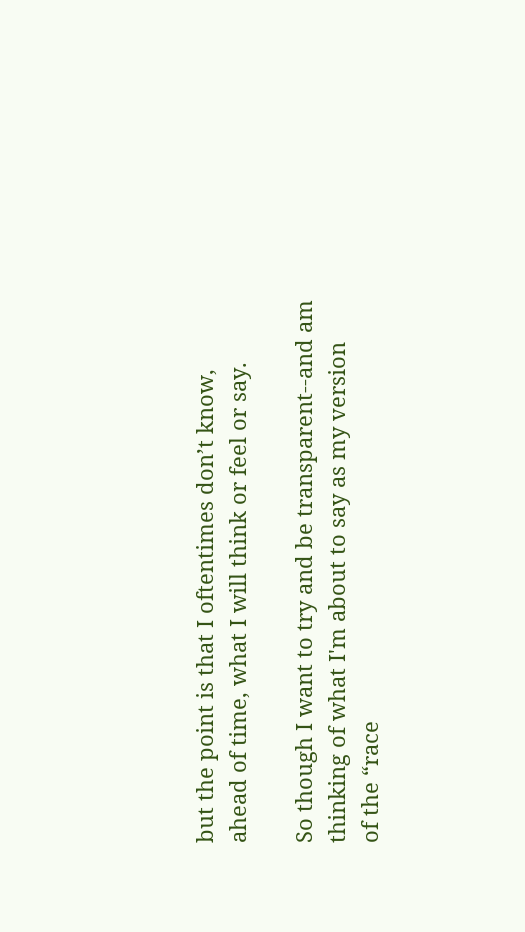but the point is that I oftentimes don’t know,
ahead of time, what I will think or feel or say.

So though I want to try and be transparent--and am
thinking of what I'm about to say as my version
of the “race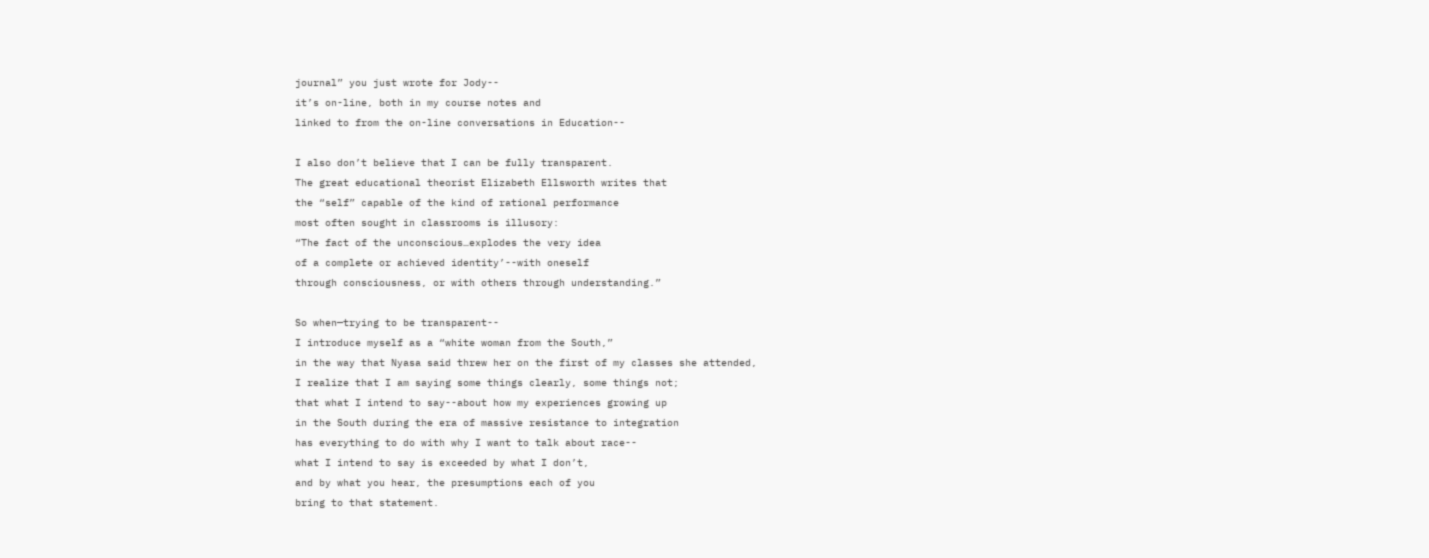journal” you just wrote for Jody--
it’s on-line, both in my course notes and
linked to from the on-line conversations in Education--

I also don’t believe that I can be fully transparent.
The great educational theorist Elizabeth Ellsworth writes that
the “self” capable of the kind of rational performance
most often sought in classrooms is illusory:
“The fact of the unconscious…explodes the very idea
of a complete or achieved identity’--with oneself
through consciousness, or with others through understanding.”

So when—trying to be transparent--
I introduce myself as a “white woman from the South,”
in the way that Nyasa said threw her on the first of my classes she attended,
I realize that I am saying some things clearly, some things not;
that what I intend to say--about how my experiences growing up
in the South during the era of massive resistance to integration
has everything to do with why I want to talk about race--
what I intend to say is exceeded by what I don’t,
and by what you hear, the presumptions each of you
bring to that statement.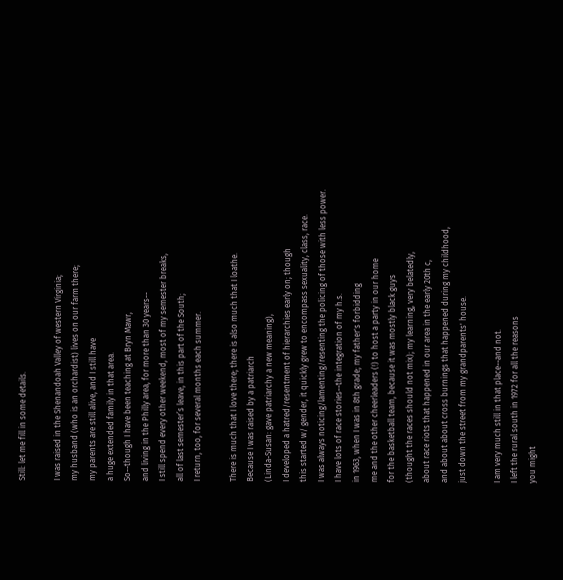Still: let me fill in some details.

I was raised in the Shenandoah Valley of western Virginia;
my husband (who is an orchardist) lives on our farm there;
my parents are still alive, and I still have
a huge extended family in that area.
So--though I have been teaching at Bryn Mawr,
and living in the Philly area, for more than 30 years--
I still spend every other weekend, most of my semester breaks,
all of last semester’s leave, in this part of the South;
I return, too, for several months each summer.

There is much that I love there; there is also much that I loathe.
Because I was raised by a patriarch
(Linda-Susan: gave patriarchy a new meaning),
I developed a hatred/resentment of hierarchies early on; though
this started w/ gender, it quickly grew to encompass sexuality, class, race.
I was always noticing/lamenting/resenting the policing of those with less power.
I have lots of race stories--the integration of my h.s.
in 1963, when I was in 8th grade; my father's forbidding
me and the other cheerleaders (!) to host a party in our home
for the basketball team, because it was mostly black guys
(thought the races should not mix); my learning, very belatedly,
about race riots that happened in our area in the early 20th c,
and about about cross burnings that happened during my childhood,
just down the street from my grandparents' house.

I am very much still in that place--and not.
I left the rural south in 1972 for all the reasons
you might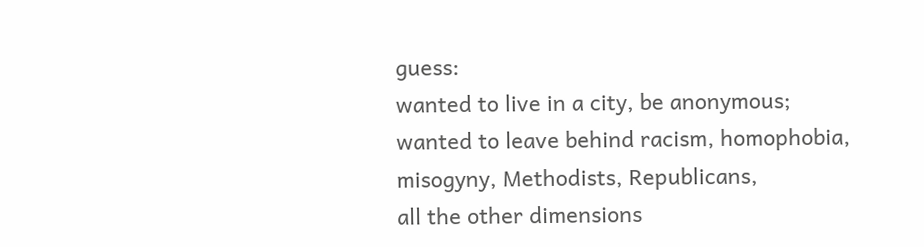guess:
wanted to live in a city, be anonymous;
wanted to leave behind racism, homophobia,
misogyny, Methodists, Republicans,
all the other dimensions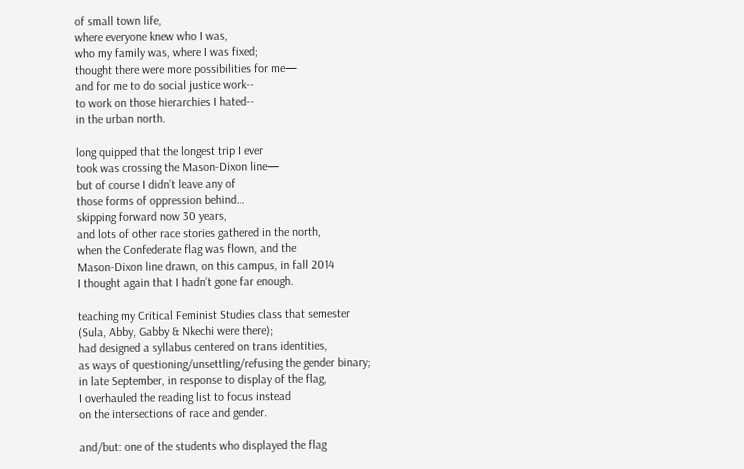of small town life,
where everyone knew who I was,
who my family was, where I was fixed;
thought there were more possibilities for me—
and for me to do social justice work--
to work on those hierarchies I hated--
in the urban north.

long quipped that the longest trip I ever
took was crossing the Mason-Dixon line—
but of course I didn’t leave any of
those forms of oppression behind…
skipping forward now 30 years,
and lots of other race stories gathered in the north,
when the Confederate flag was flown, and the
Mason-Dixon line drawn, on this campus, in fall 2014
I thought again that I hadn’t gone far enough.

teaching my Critical Feminist Studies class that semester
(Sula, Abby, Gabby & Nkechi were there);
had designed a syllabus centered on trans identities,
as ways of questioning/unsettling/refusing the gender binary;
in late September, in response to display of the flag,
I overhauled the reading list to focus instead
on the intersections of race and gender.

and/but: one of the students who displayed the flag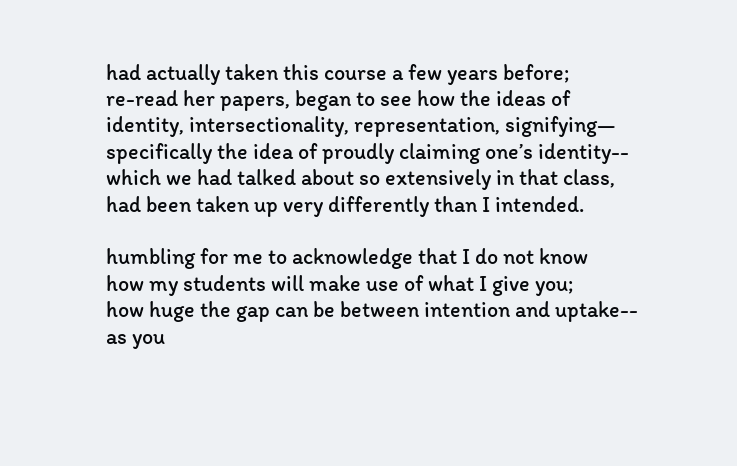had actually taken this course a few years before;
re-read her papers, began to see how the ideas of
identity, intersectionality, representation, signifying—
specifically the idea of proudly claiming one’s identity--
which we had talked about so extensively in that class,
had been taken up very differently than I intended.

humbling for me to acknowledge that I do not know
how my students will make use of what I give you;
how huge the gap can be between intention and uptake--
as you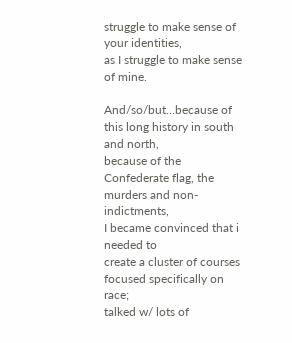struggle to make sense of your identities,
as I struggle to make sense of mine.

And/so/but…because of this long history in south and north,
because of the Confederate flag, the murders and non-indictments,
I became convinced that i needed to
create a cluster of courses focused specifically on race;
talked w/ lots of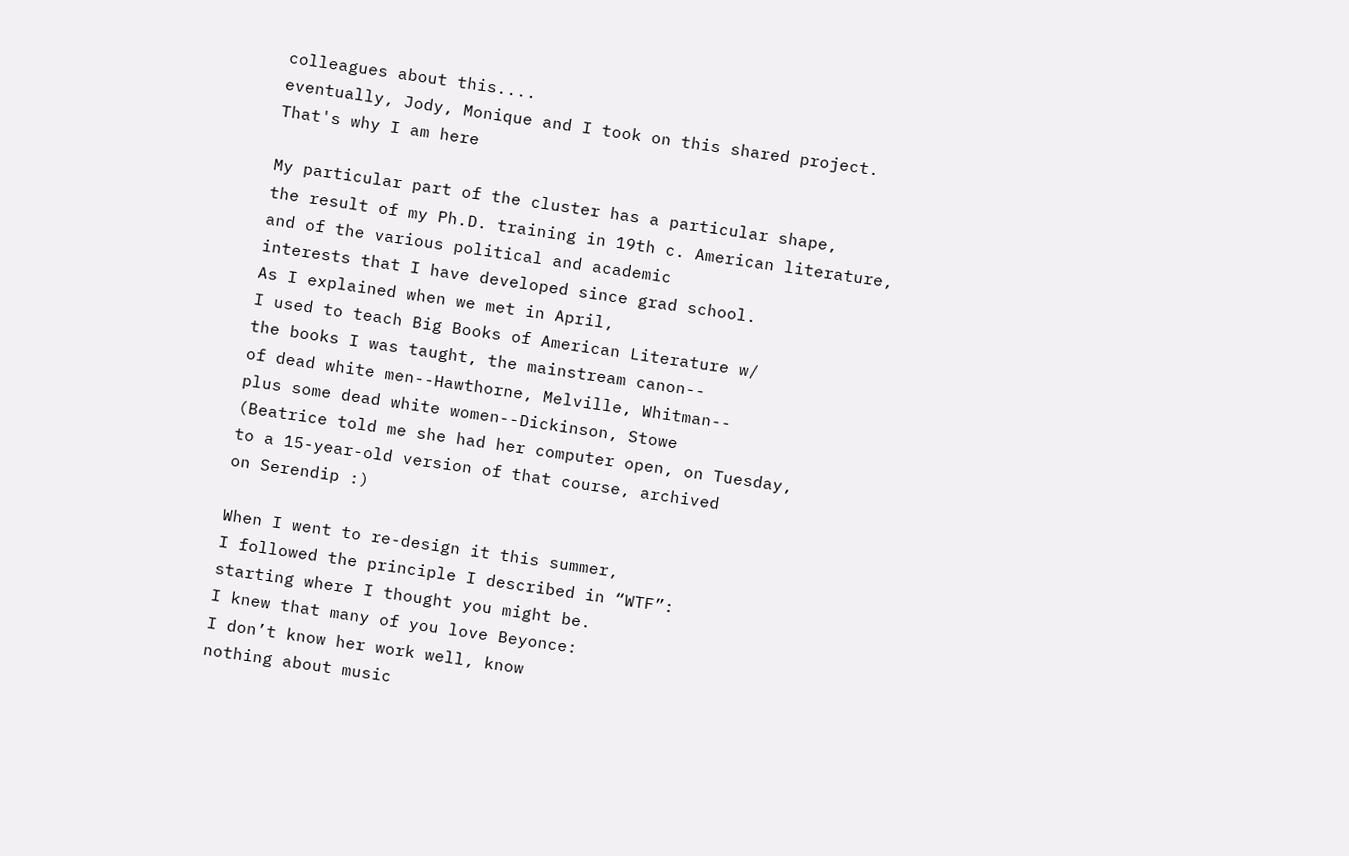colleagues about this....
eventually, Jody, Monique and I took on this shared project.
That's why I am here

My particular part of the cluster has a particular shape,
the result of my Ph.D. training in 19th c. American literature,
and of the various political and academic
interests that I have developed since grad school.
As I explained when we met in April,
I used to teach Big Books of American Literature w/
the books I was taught, the mainstream canon--
of dead white men--Hawthorne, Melville, Whitman--
plus some dead white women--Dickinson, Stowe
(Beatrice told me she had her computer open, on Tuesday,
to a 15-year-old version of that course, archived
on Serendip :)

When I went to re-design it this summer,
I followed the principle I described in “WTF”:
starting where I thought you might be.
I knew that many of you love Beyonce:
I don’t know her work well, know
nothing about music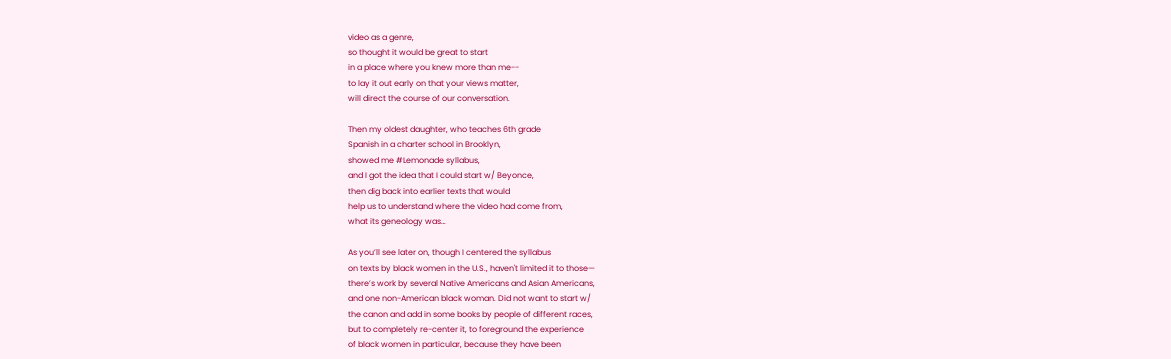video as a genre,
so thought it would be great to start
in a place where you knew more than me--
to lay it out early on that your views matter,
will direct the course of our conversation.

Then my oldest daughter, who teaches 6th grade
Spanish in a charter school in Brooklyn,
showed me #Lemonade syllabus,
and I got the idea that I could start w/ Beyonce,
then dig back into earlier texts that would
help us to understand where the video had come from,
what its geneology was…

As you’ll see later on, though I centered the syllabus
on texts by black women in the U.S., haven't limited it to those—
there’s work by several Native Americans and Asian Americans,
and one non-American black woman. Did not want to start w/
the canon and add in some books by people of different races,
but to completely re-center it, to foreground the experience
of black women in particular, because they have been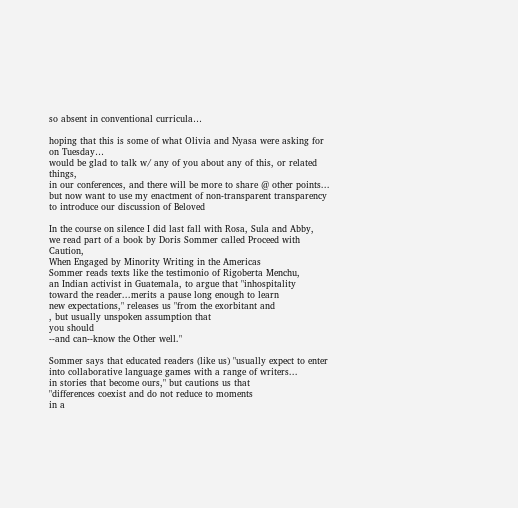so absent in conventional curricula…

hoping that this is some of what Olivia and Nyasa were asking for on Tuesday…
would be glad to talk w/ any of you about any of this, or related things,
in our conferences, and there will be more to share @ other points...
but now want to use my enactment of non-transparent transparency
to introduce our discussion of Beloved

In the course on silence I did last fall with Rosa, Sula and Abby,
we read part of a book by Doris Sommer called Proceed with Caution,
When Engaged by Minority Writing in the Americas
Sommer reads texts like the testimonio of Rigoberta Menchu,
an Indian activist in Guatemala, to argue that "inhospitality
toward the reader...merits a pause long enough to learn
new expectations," releases us "from the exorbitant and
, but usually unspoken assumption that
you should
--and can--know the Other well."

Sommer says that educated readers (like us) "usually expect to enter
into collaborative language games with a range of writers...
in stories that become ours," but cautions us that
"differences coexist and do not reduce to moments
in a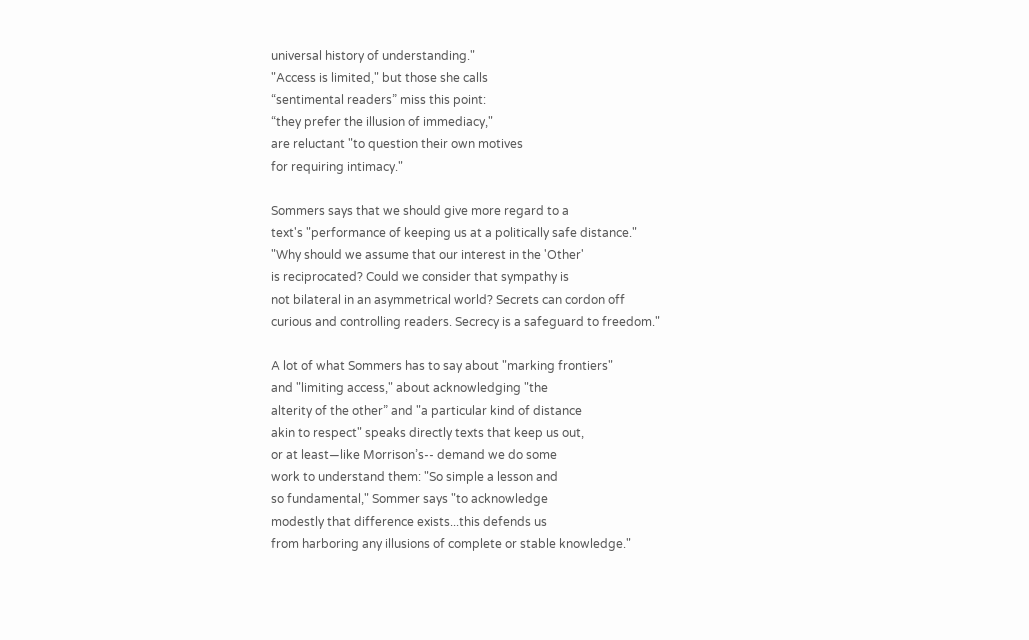universal history of understanding."
"Access is limited," but those she calls
“sentimental readers” miss this point:
“they prefer the illusion of immediacy,"
are reluctant "to question their own motives
for requiring intimacy."

Sommers says that we should give more regard to a
text's "performance of keeping us at a politically safe distance."
"Why should we assume that our interest in the 'Other'
is reciprocated? Could we consider that sympathy is
not bilateral in an asymmetrical world? Secrets can cordon off
curious and controlling readers. Secrecy is a safeguard to freedom."

A lot of what Sommers has to say about "marking frontiers"
and "limiting access," about acknowledging "the
alterity of the other” and "a particular kind of distance
akin to respect" speaks directly texts that keep us out,
or at least—like Morrison’s-- demand we do some
work to understand them: "So simple a lesson and
so fundamental," Sommer says "to acknowledge
modestly that difference exists...this defends us
from harboring any illusions of complete or stable knowledge."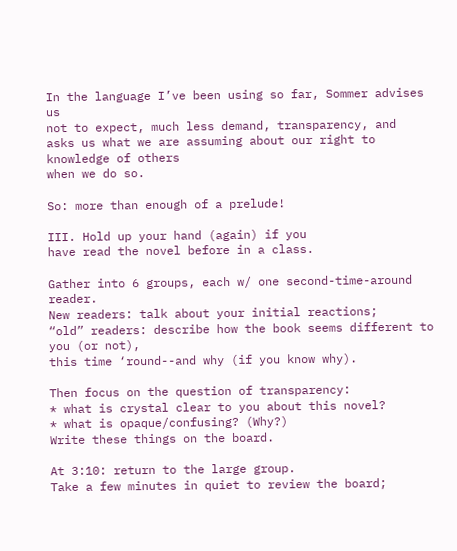In the language I’ve been using so far, Sommer advises us
not to expect, much less demand, transparency, and
asks us what we are assuming about our right to
knowledge of others
when we do so.

So: more than enough of a prelude!

III. Hold up your hand (again) if you
have read the novel before in a class.

Gather into 6 groups, each w/ one second-time-around reader.
New readers: talk about your initial reactions;
“old” readers: describe how the book seems different to you (or not),
this time ‘round--and why (if you know why).

Then focus on the question of transparency:
* what is crystal clear to you about this novel?
* what is opaque/confusing? (Why?)
Write these things on the board.

At 3:10: return to the large group.
Take a few minutes in quiet to review the board;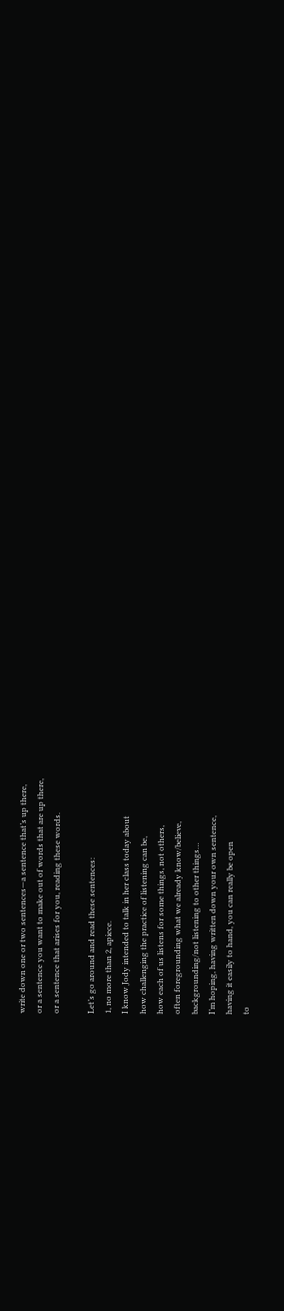write down one or two sentences—a sentence that’s up there,
or a sentence you want to make out of words that are up there,
or a sentence that arises for you, reading these words.

Let’s go around and read these sentences:
1, no more than 2, apiece.
I know Jody intended to talk in her class today about
how challenging the practice of listening can be,
how each of us listens for some things, not others,
often foregrounding what we already know/believe,
backgrounding/not listening to other things…
I’m hoping, having written down your own sentence,
having it easily to hand, you can really be open
to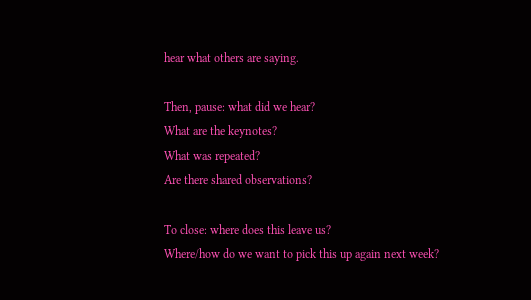hear what others are saying.

Then, pause: what did we hear?
What are the keynotes?
What was repeated?
Are there shared observations?

To close: where does this leave us?
Where/how do we want to pick this up again next week?